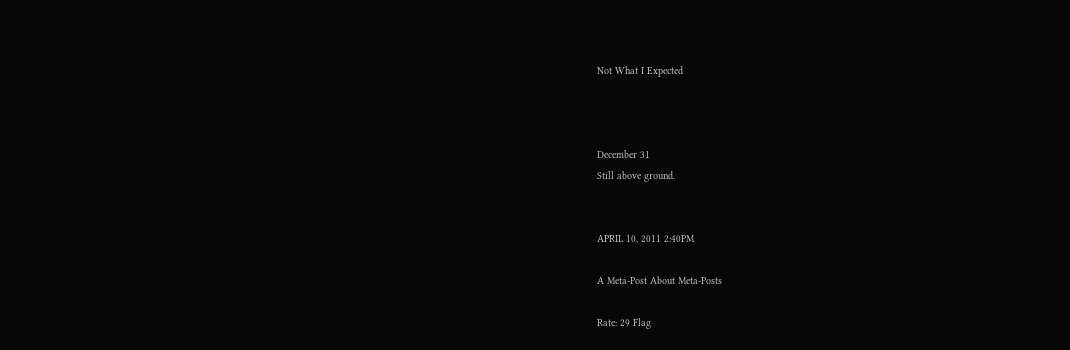Not What I Expected



December 31
Still above ground.


APRIL 10, 2011 2:40PM

A Meta-Post About Meta-Posts

Rate: 29 Flag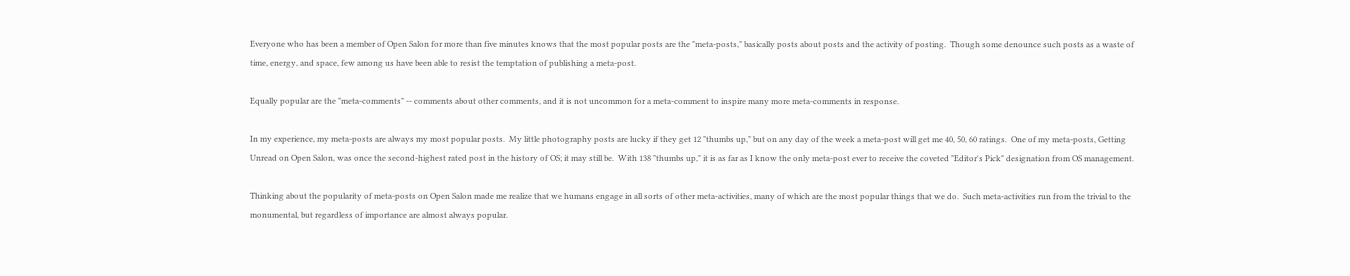Everyone who has been a member of Open Salon for more than five minutes knows that the most popular posts are the "meta-posts," basically posts about posts and the activity of posting.  Though some denounce such posts as a waste of time, energy, and space, few among us have been able to resist the temptation of publishing a meta-post.

Equally popular are the "meta-comments" -- comments about other comments, and it is not uncommon for a meta-comment to inspire many more meta-comments in response.

In my experience, my meta-posts are always my most popular posts.  My little photography posts are lucky if they get 12 "thumbs up," but on any day of the week a meta-post will get me 40, 50, 60 ratings.  One of my meta-posts, Getting Unread on Open Salon, was once the second-highest rated post in the history of OS; it may still be.  With 138 "thumbs up," it is as far as I know the only meta-post ever to receive the coveted "Editor's Pick" designation from OS management.

Thinking about the popularity of meta-posts on Open Salon made me realize that we humans engage in all sorts of other meta-activities, many of which are the most popular things that we do.  Such meta-activities run from the trivial to the monumental, but regardless of importance are almost always popular.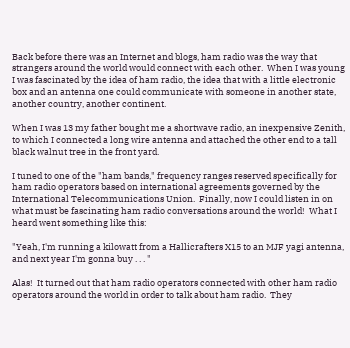Back before there was an Internet and blogs, ham radio was the way that strangers around the world would connect with each other.  When I was young I was fascinated by the idea of ham radio, the idea that with a little electronic box and an antenna one could communicate with someone in another state, another country, another continent.

When I was 13 my father bought me a shortwave radio, an inexpensive Zenith, to which I connected a long wire antenna and attached the other end to a tall black walnut tree in the front yard.

I tuned to one of the "ham bands," frequency ranges reserved specifically for ham radio operators based on international agreements governed by the International Telecommunications Union.  Finally, now I could listen in on what must be fascinating ham radio conversations around the world!  What I heard went something like this:

"Yeah, I'm running a kilowatt from a Hallicrafters X15 to an MJF yagi antenna, and next year I'm gonna buy . . . "

Alas!  It turned out that ham radio operators connected with other ham radio operators around the world in order to talk about ham radio.  They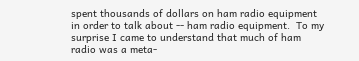spent thousands of dollars on ham radio equipment in order to talk about -- ham radio equipment.  To my surprise I came to understand that much of ham radio was a meta-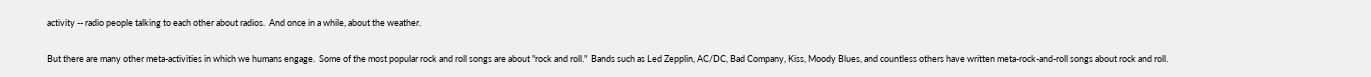activity -- radio people talking to each other about radios.  And once in a while, about the weather.

But there are many other meta-activities in which we humans engage.  Some of the most popular rock and roll songs are about "rock and roll."  Bands such as Led Zepplin, AC/DC, Bad Company, Kiss, Moody Blues, and countless others have written meta-rock-and-roll songs about rock and roll.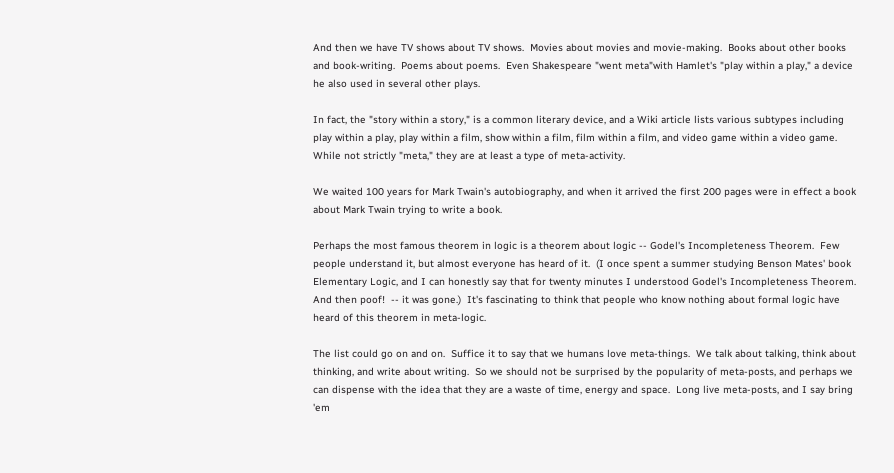And then we have TV shows about TV shows.  Movies about movies and movie-making.  Books about other books and book-writing.  Poems about poems.  Even Shakespeare "went meta"with Hamlet's "play within a play," a device he also used in several other plays.

In fact, the "story within a story," is a common literary device, and a Wiki article lists various subtypes including play within a play, play within a film, show within a film, film within a film, and video game within a video game.  While not strictly "meta," they are at least a type of meta-activity.

We waited 100 years for Mark Twain's autobiography, and when it arrived the first 200 pages were in effect a book about Mark Twain trying to write a book.

Perhaps the most famous theorem in logic is a theorem about logic -- Godel's Incompleteness Theorem.  Few people understand it, but almost everyone has heard of it.  (I once spent a summer studying Benson Mates' book Elementary Logic, and I can honestly say that for twenty minutes I understood Godel's Incompleteness Theorem.  And then poof!  -- it was gone.)  It's fascinating to think that people who know nothing about formal logic have heard of this theorem in meta-logic.

The list could go on and on.  Suffice it to say that we humans love meta-things.  We talk about talking, think about thinking, and write about writing.  So we should not be surprised by the popularity of meta-posts, and perhaps we can dispense with the idea that they are a waste of time, energy and space.  Long live meta-posts, and I say bring 'em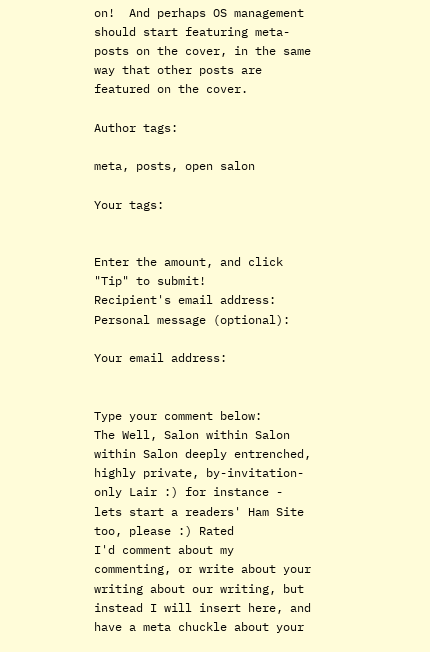on!  And perhaps OS management should start featuring meta-posts on the cover, in the same way that other posts are featured on the cover.

Author tags:

meta, posts, open salon

Your tags:


Enter the amount, and click "Tip" to submit!
Recipient's email address:
Personal message (optional):

Your email address:


Type your comment below:
The Well, Salon within Salon within Salon deeply entrenched, highly private, by-invitation-only Lair :) for instance - lets start a readers' Ham Site too, please :) Rated
I'd comment about my commenting, or write about your writing about our writing, but instead I will insert here, and have a meta chuckle about your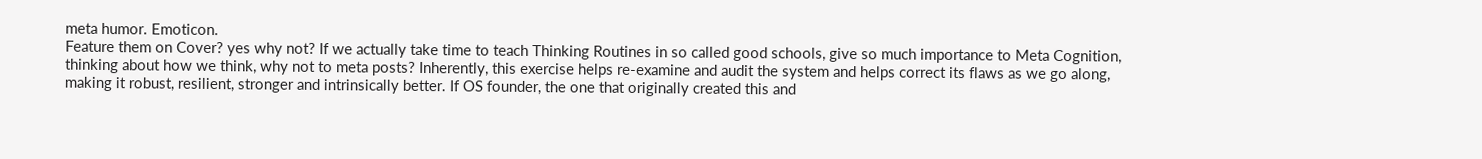meta humor. Emoticon.
Feature them on Cover? yes why not? If we actually take time to teach Thinking Routines in so called good schools, give so much importance to Meta Cognition, thinking about how we think, why not to meta posts? Inherently, this exercise helps re-examine and audit the system and helps correct its flaws as we go along, making it robust, resilient, stronger and intrinsically better. If OS founder, the one that originally created this and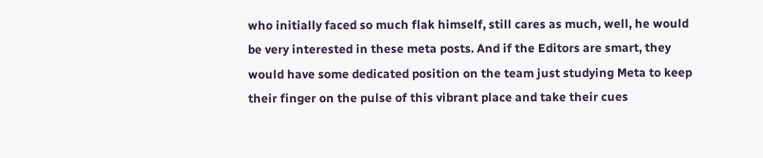who initially faced so much flak himself, still cares as much, well, he would be very interested in these meta posts. And if the Editors are smart, they would have some dedicated position on the team just studying Meta to keep their finger on the pulse of this vibrant place and take their cues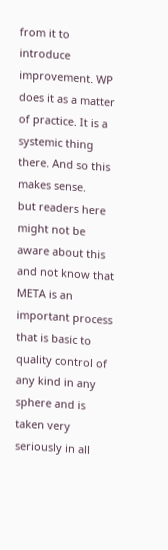from it to introduce improvement. WP does it as a matter of practice. It is a systemic thing there. And so this makes sense.
but readers here might not be aware about this and not know that META is an important process that is basic to quality control of any kind in any sphere and is taken very seriously in all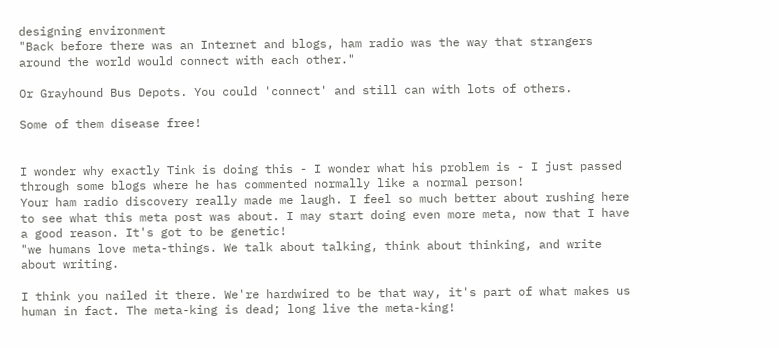designing environment
"Back before there was an Internet and blogs, ham radio was the way that strangers around the world would connect with each other."

Or Grayhound Bus Depots. You could 'connect' and still can with lots of others.

Some of them disease free!


I wonder why exactly Tink is doing this - I wonder what his problem is - I just passed through some blogs where he has commented normally like a normal person!
Your ham radio discovery really made me laugh. I feel so much better about rushing here to see what this meta post was about. I may start doing even more meta, now that I have a good reason. It's got to be genetic!
"we humans love meta-things. We talk about talking, think about thinking, and write about writing.

I think you nailed it there. We're hardwired to be that way, it's part of what makes us human in fact. The meta-king is dead; long live the meta-king!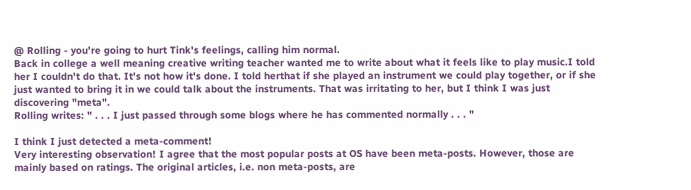@ Rolling - you're going to hurt Tink's feelings, calling him normal.
Back in college a well meaning creative writing teacher wanted me to write about what it feels like to play music.I told her I couldn't do that. It's not how it's done. I told herthat if she played an instrument we could play together, or if she just wanted to bring it in we could talk about the instruments. That was irritating to her, but I think I was just discovering "meta".
Rolling writes: " . . . I just passed through some blogs where he has commented normally . . . "

I think I just detected a meta-comment!
Very interesting observation! I agree that the most popular posts at OS have been meta-posts. However, those are mainly based on ratings. The original articles, i.e. non meta-posts, are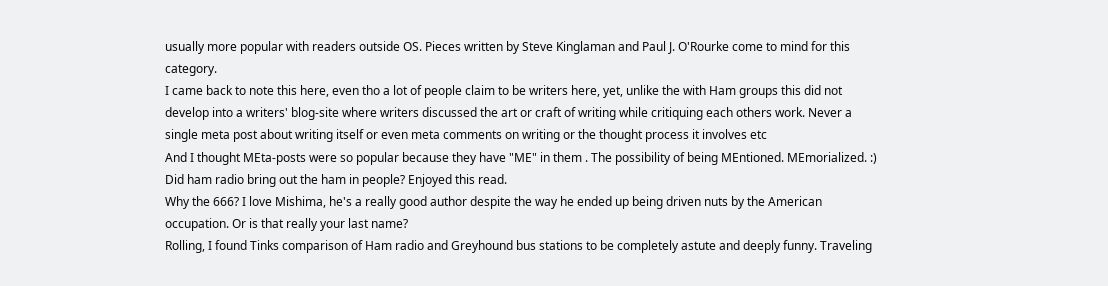usually more popular with readers outside OS. Pieces written by Steve Kinglaman and Paul J. O'Rourke come to mind for this category.
I came back to note this here, even tho a lot of people claim to be writers here, yet, unlike the with Ham groups this did not develop into a writers' blog-site where writers discussed the art or craft of writing while critiquing each others work. Never a single meta post about writing itself or even meta comments on writing or the thought process it involves etc
And I thought MEta-posts were so popular because they have "ME" in them . The possibility of being MEntioned. MEmorialized. :)
Did ham radio bring out the ham in people? Enjoyed this read.
Why the 666? I love Mishima, he's a really good author despite the way he ended up being driven nuts by the American occupation. Or is that really your last name?
Rolling, I found Tinks comparison of Ham radio and Greyhound bus stations to be completely astute and deeply funny. Traveling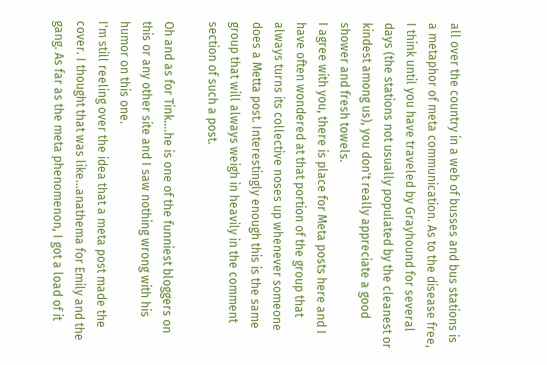all over the country in a web of busses and bus stations is a metaphor of meta communication. As to the disease free, I think until you have traveled by Grayhound for several days (the stations not usually populated by the cleanest or kindest among us), you don't really appreciate a good shower and fresh towels.
I agree with you, there is place for Meta posts here and I have often wondered at that portion of the group that always turns its collective noses up whenever someone does a Metta post. Interestingly enough this is the same group that will always weigh in heavily in the comment section of such a post.

Oh and as for Tink....he is one of the funniest bloggers on this or any other site and I saw nothing wrong with his humor on this one.
I'm still reeling over the idea that a meta post made the cover. I thought that was like...anathema for Emily and the gang. As far as the meta phenomenon, I got a load of it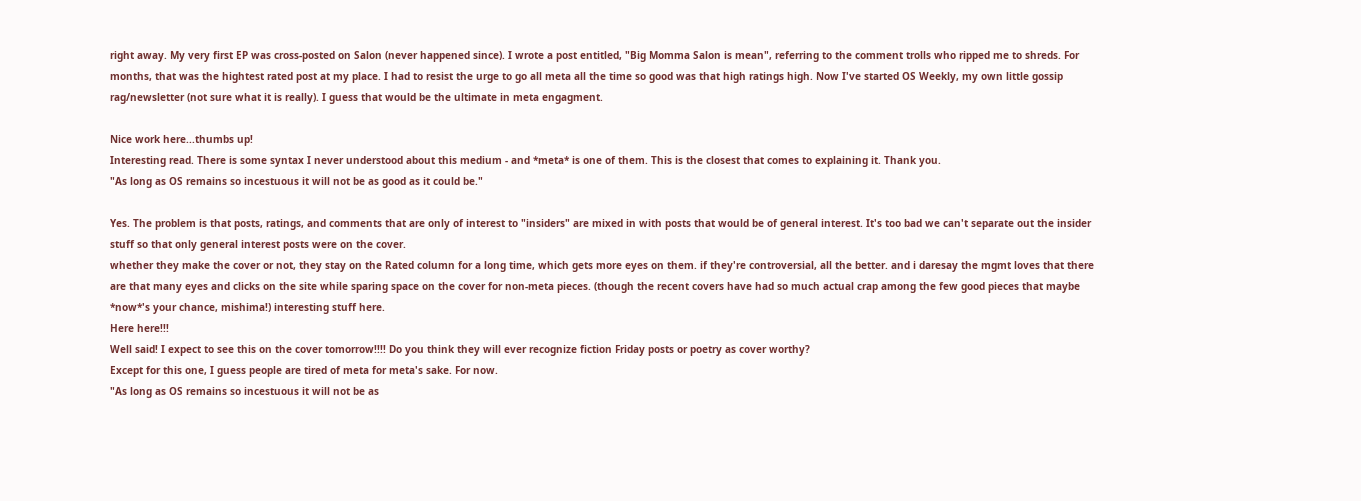right away. My very first EP was cross-posted on Salon (never happened since). I wrote a post entitled, "Big Momma Salon is mean", referring to the comment trolls who ripped me to shreds. For months, that was the hightest rated post at my place. I had to resist the urge to go all meta all the time so good was that high ratings high. Now I've started OS Weekly, my own little gossip rag/newsletter (not sure what it is really). I guess that would be the ultimate in meta engagment.

Nice work here...thumbs up!
Interesting read. There is some syntax I never understood about this medium - and *meta* is one of them. This is the closest that comes to explaining it. Thank you.
"As long as OS remains so incestuous it will not be as good as it could be."

Yes. The problem is that posts, ratings, and comments that are only of interest to "insiders" are mixed in with posts that would be of general interest. It's too bad we can't separate out the insider stuff so that only general interest posts were on the cover.
whether they make the cover or not, they stay on the Rated column for a long time, which gets more eyes on them. if they're controversial, all the better. and i daresay the mgmt loves that there are that many eyes and clicks on the site while sparing space on the cover for non-meta pieces. (though the recent covers have had so much actual crap among the few good pieces that maybe *now*'s your chance, mishima!) interesting stuff here.
Here here!!!
Well said! I expect to see this on the cover tomorrow!!!! Do you think they will ever recognize fiction Friday posts or poetry as cover worthy?
Except for this one, I guess people are tired of meta for meta's sake. For now.
"As long as OS remains so incestuous it will not be as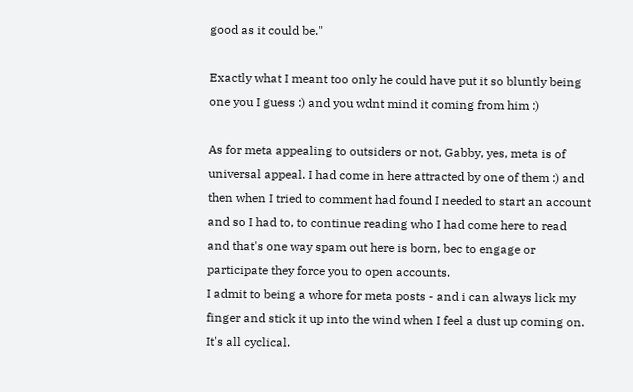good as it could be."

Exactly what I meant too only he could have put it so bluntly being one you I guess :) and you wdnt mind it coming from him :)

As for meta appealing to outsiders or not, Gabby, yes, meta is of universal appeal. I had come in here attracted by one of them :) and then when I tried to comment had found I needed to start an account and so I had to, to continue reading who I had come here to read
and that's one way spam out here is born, bec to engage or participate they force you to open accounts.
I admit to being a whore for meta posts - and i can always lick my finger and stick it up into the wind when I feel a dust up coming on. It's all cyclical.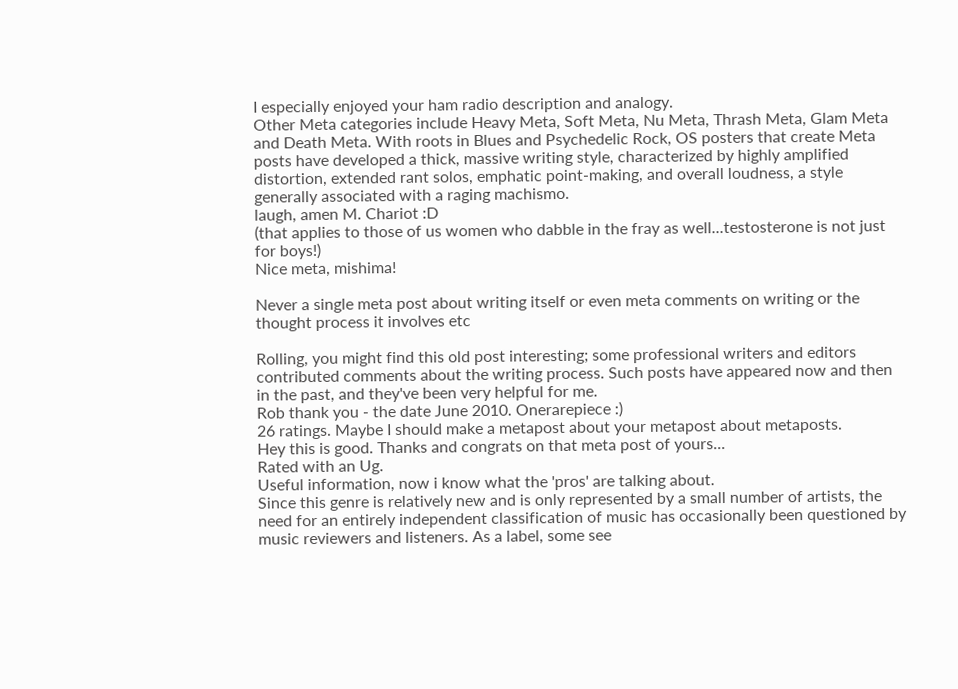I especially enjoyed your ham radio description and analogy.
Other Meta categories include Heavy Meta, Soft Meta, Nu Meta, Thrash Meta, Glam Meta and Death Meta. With roots in Blues and Psychedelic Rock, OS posters that create Meta posts have developed a thick, massive writing style, characterized by highly amplified distortion, extended rant solos, emphatic point-making, and overall loudness, a style generally associated with a raging machismo.
laugh, amen M. Chariot :D
(that applies to those of us women who dabble in the fray as well...testosterone is not just for boys!)
Nice meta, mishima!

Never a single meta post about writing itself or even meta comments on writing or the thought process it involves etc

Rolling, you might find this old post interesting; some professional writers and editors contributed comments about the writing process. Such posts have appeared now and then in the past, and they've been very helpful for me.
Rob thank you - the date June 2010. Onerarepiece :)
26 ratings. Maybe I should make a metapost about your metapost about metaposts.
Hey this is good. Thanks and congrats on that meta post of yours...
Rated with an Ug.
Useful information, now i know what the 'pros' are talking about.
Since this genre is relatively new and is only represented by a small number of artists, the need for an entirely independent classification of music has occasionally been questioned by music reviewers and listeners. As a label, some see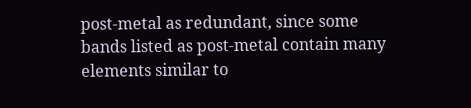post-metal as redundant, since some bands listed as post-metal contain many elements similar to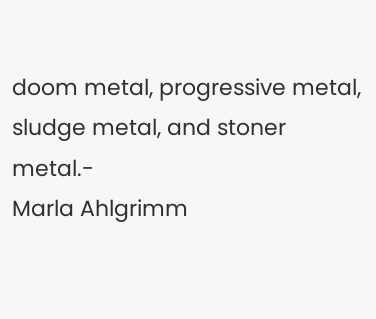doom metal, progressive metal, sludge metal, and stoner metal.-
Marla Ahlgrimm